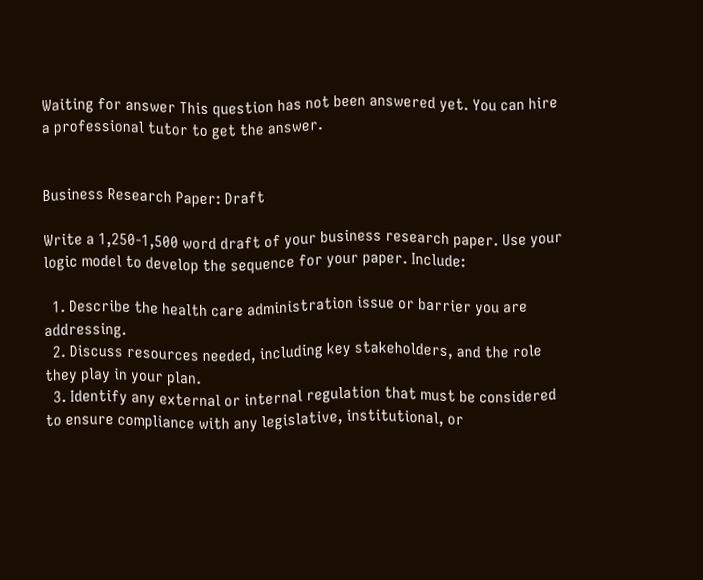Waiting for answer This question has not been answered yet. You can hire a professional tutor to get the answer.


Business Research Paper: Draft

Write a 1,250-1,500 word draft of your business research paper. Use your logic model to develop the sequence for your paper. Include:

  1. Describe the health care administration issue or barrier you are addressing.
  2. Discuss resources needed, including key stakeholders, and the role they play in your plan.
  3. Identify any external or internal regulation that must be considered to ensure compliance with any legislative, institutional, or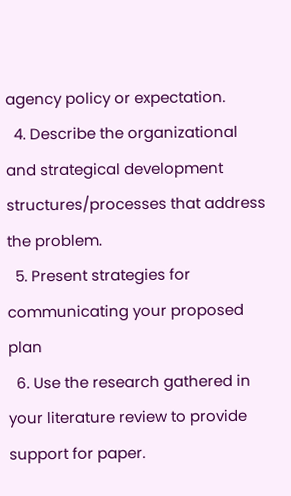agency policy or expectation.
  4. Describe the organizational and strategical development structures/processes that address the problem.
  5. Present strategies for communicating your proposed plan
  6. Use the research gathered in your literature review to provide support for paper.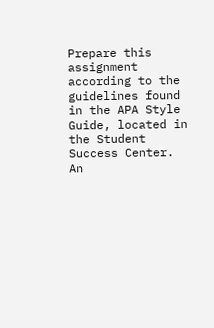Prepare this assignment according to the guidelines found in the APA Style Guide, located in the Student Success Center. An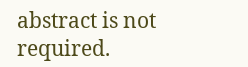abstract is not required.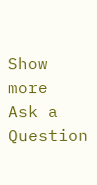Show more
Ask a Question